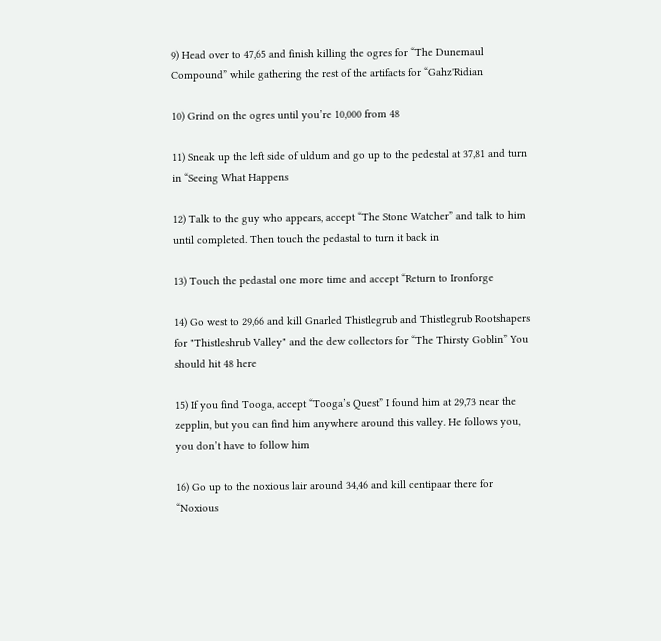9) Head over to 47,65 and finish killing the ogres for “The Dunemaul Compound” while gathering the rest of the artifacts for “Gahz'Ridian

10) Grind on the ogres until you’re 10,000 from 48

11) Sneak up the left side of uldum and go up to the pedestal at 37,81 and turn in “Seeing What Happens

12) Talk to the guy who appears, accept “The Stone Watcher” and talk to him until completed. Then touch the pedastal to turn it back in

13) Touch the pedastal one more time and accept “Return to Ironforge

14) Go west to 29,66 and kill Gnarled Thistlegrub and Thistlegrub Rootshapers for "Thistleshrub Valley" and the dew collectors for “The Thirsty Goblin” You should hit 48 here

15) If you find Tooga, accept “Tooga’s Quest” I found him at 29,73 near the zepplin, but you can find him anywhere around this valley. He follows you, you don’t have to follow him

16) Go up to the noxious lair around 34,46 and kill centipaar there for “Noxious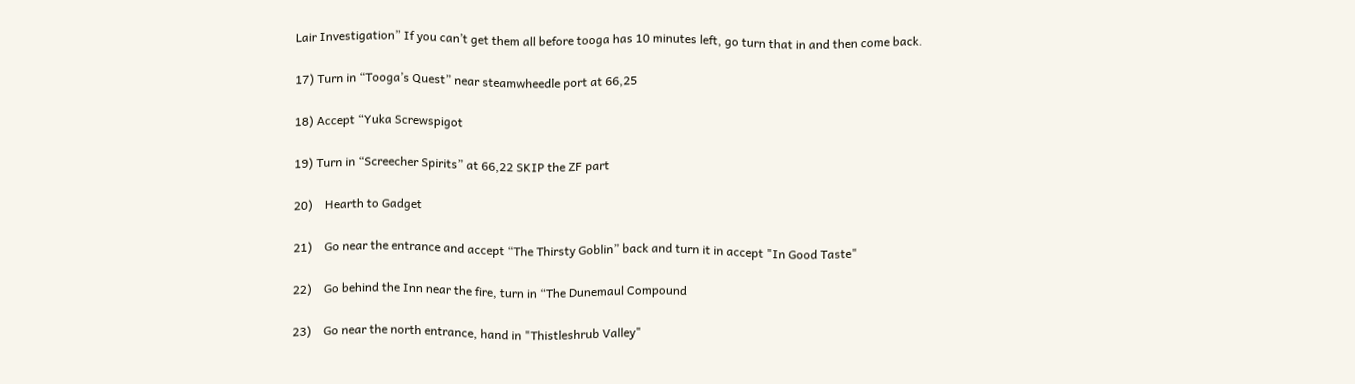Lair Investigation” If you can’t get them all before tooga has 10 minutes left, go turn that in and then come back.

17) Turn in “Tooga’s Quest” near steamwheedle port at 66,25

18) Accept “Yuka Screwspigot

19) Turn in “Screecher Spirits” at 66,22 SKIP the ZF part

20)    Hearth to Gadget

21)    Go near the entrance and accept “The Thirsty Goblin” back and turn it in accept "In Good Taste"

22)    Go behind the Inn near the fire, turn in “The Dunemaul Compound

23)    Go near the north entrance, hand in "Thistleshrub Valley"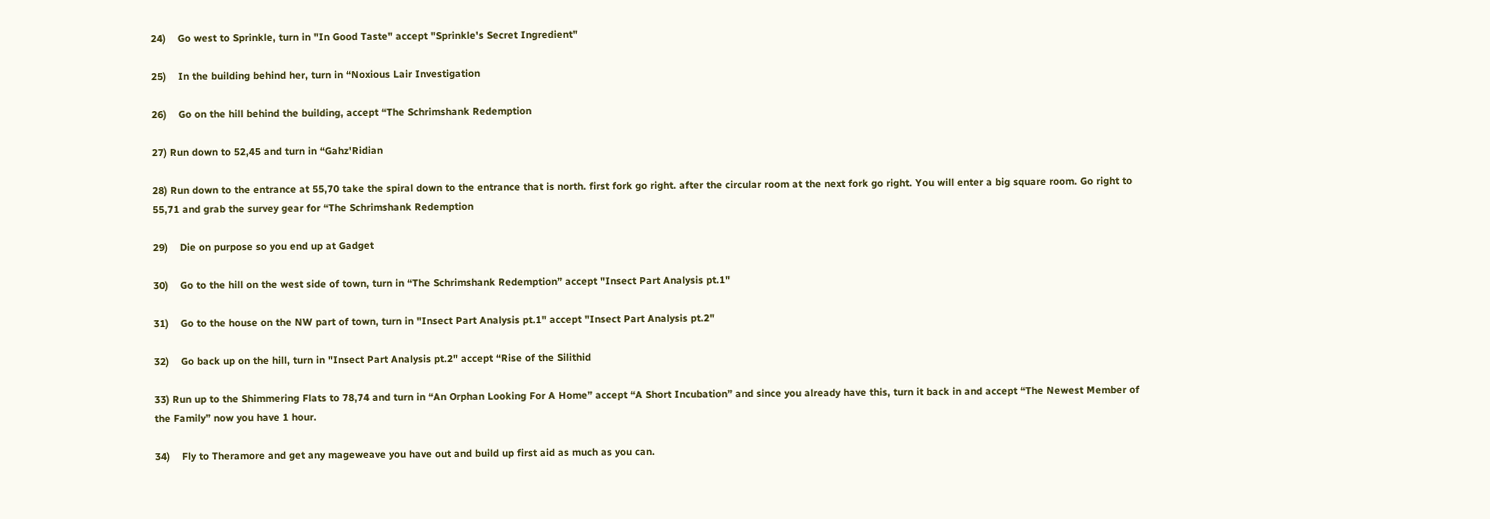24)    Go west to Sprinkle, turn in "In Good Taste" accept "Sprinkle's Secret Ingredient"

25)    In the building behind her, turn in “Noxious Lair Investigation

26)    Go on the hill behind the building, accept “The Schrimshank Redemption

27) Run down to 52,45 and turn in “Gahz'Ridian

28) Run down to the entrance at 55,70 take the spiral down to the entrance that is north. first fork go right. after the circular room at the next fork go right. You will enter a big square room. Go right to 55,71 and grab the survey gear for “The Schrimshank Redemption

29)    Die on purpose so you end up at Gadget

30)    Go to the hill on the west side of town, turn in “The Schrimshank Redemption” accept "Insect Part Analysis pt.1"

31)    Go to the house on the NW part of town, turn in "Insect Part Analysis pt.1" accept "Insect Part Analysis pt.2"

32)    Go back up on the hill, turn in "Insect Part Analysis pt.2" accept “Rise of the Silithid

33) Run up to the Shimmering Flats to 78,74 and turn in “An Orphan Looking For A Home” accept “A Short Incubation” and since you already have this, turn it back in and accept “The Newest Member of the Family” now you have 1 hour.

34)    Fly to Theramore and get any mageweave you have out and build up first aid as much as you can.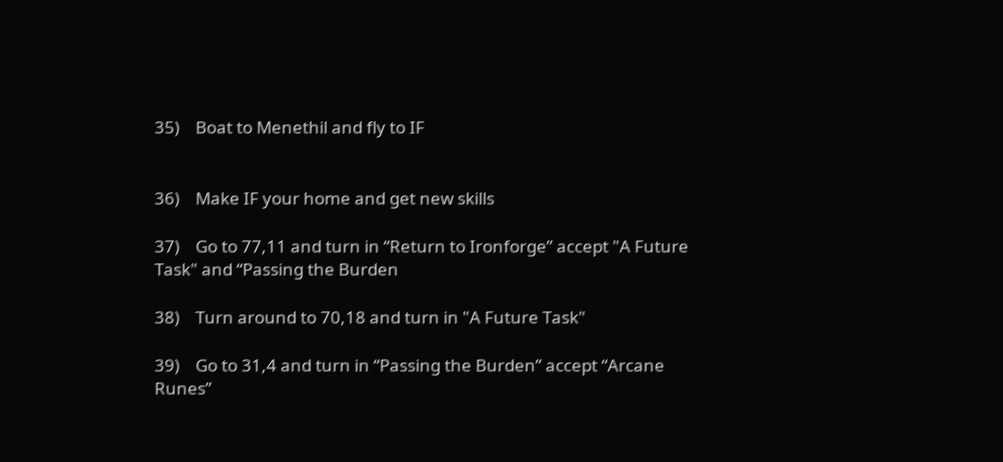35)    Boat to Menethil and fly to IF


36)    Make IF your home and get new skills

37)    Go to 77,11 and turn in “Return to Ironforge” accept "A Future Task" and “Passing the Burden

38)    Turn around to 70,18 and turn in "A Future Task"

39)    Go to 31,4 and turn in “Passing the Burden” accept “Arcane Runes”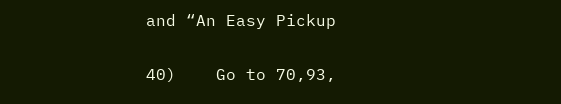and “An Easy Pickup

40)    Go to 70,93,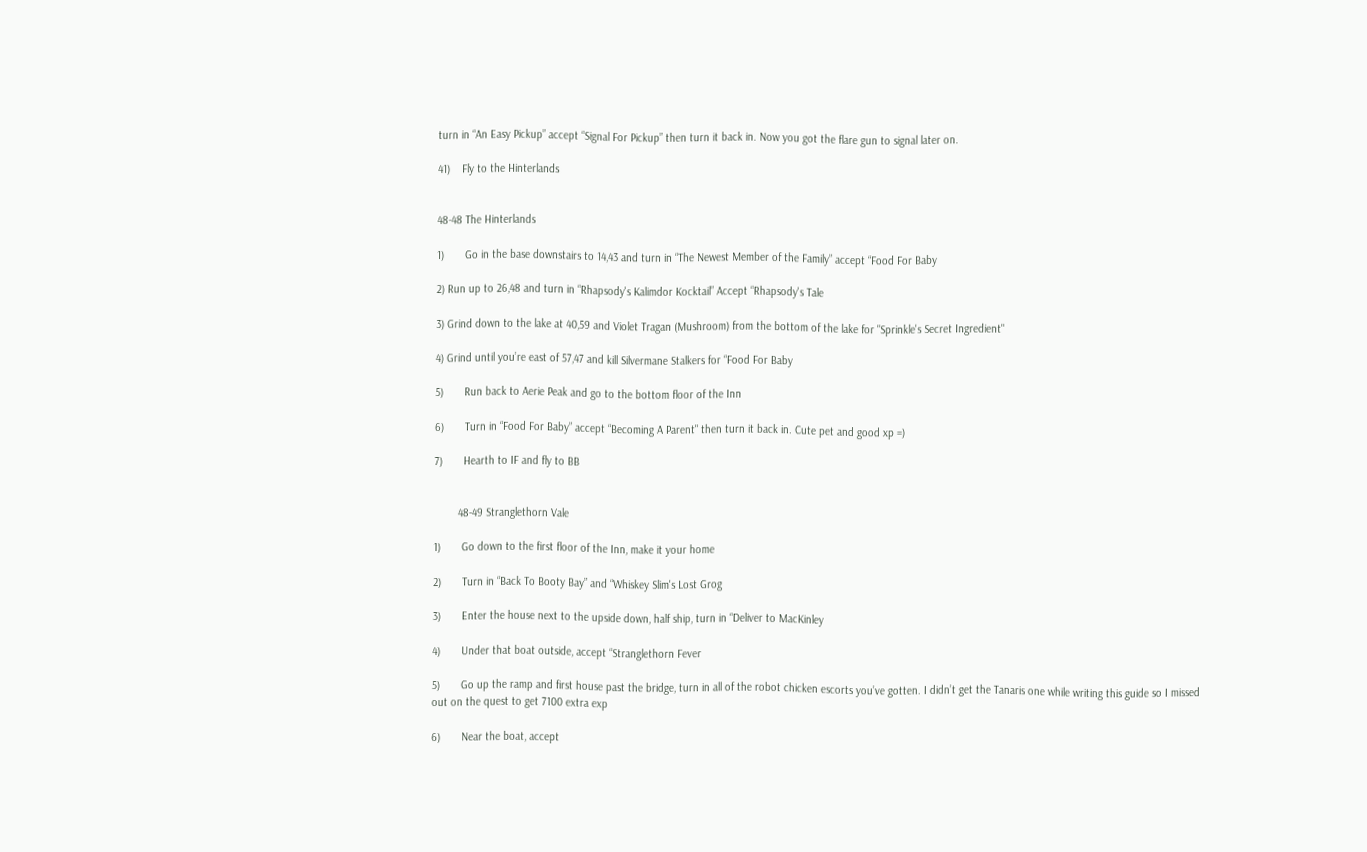turn in “An Easy Pickup” accept “Signal For Pickup” then turn it back in. Now you got the flare gun to signal later on.

41)    Fly to the Hinterlands


48-48 The Hinterlands

1)       Go in the base downstairs to 14,43 and turn in “The Newest Member of the Family” accept “Food For Baby

2) Run up to 26,48 and turn in “Rhapsody's Kalimdor Kocktail” Accept “Rhapsody's Tale

3) Grind down to the lake at 40,59 and Violet Tragan (Mushroom) from the bottom of the lake for "Sprinkle's Secret Ingredient"

4) Grind until you’re east of 57,47 and kill Silvermane Stalkers for “Food For Baby

5)       Run back to Aerie Peak and go to the bottom floor of the Inn

6)       Turn in “Food For Baby” accept “Becoming A Parent" then turn it back in. Cute pet and good xp =)

7)       Hearth to IF and fly to BB


        48-49 Stranglethorn Vale

1)       Go down to the first floor of the Inn, make it your home

2)       Turn in “Back To Booty Bay” and “Whiskey Slim's Lost Grog

3)       Enter the house next to the upside down, half ship, turn in “Deliver to MacKinley

4)       Under that boat outside, accept “Stranglethorn Fever

5)       Go up the ramp and first house past the bridge, turn in all of the robot chicken escorts you’ve gotten. I didn’t get the Tanaris one while writing this guide so I missed out on the quest to get 7100 extra exp

6)       Near the boat, accept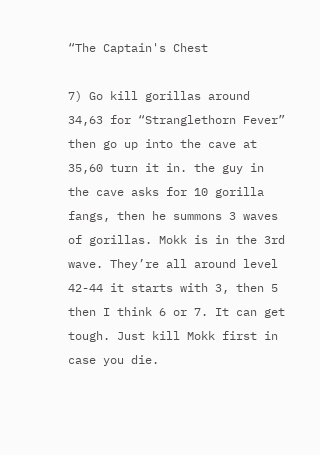“The Captain's Chest

7) Go kill gorillas around 34,63 for “Stranglethorn Fever” then go up into the cave at 35,60 turn it in. the guy in the cave asks for 10 gorilla fangs, then he summons 3 waves of gorillas. Mokk is in the 3rd wave. They’re all around level 42-44 it starts with 3, then 5 then I think 6 or 7. It can get tough. Just kill Mokk first in case you die.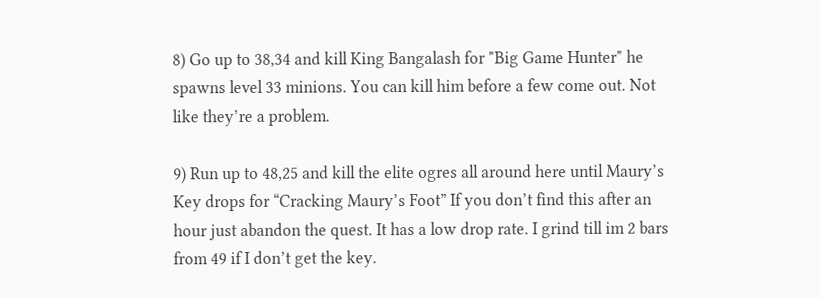8) Go up to 38,34 and kill King Bangalash for "Big Game Hunter" he spawns level 33 minions. You can kill him before a few come out. Not like they’re a problem.

9) Run up to 48,25 and kill the elite ogres all around here until Maury’s Key drops for “Cracking Maury’s Foot” If you don’t find this after an hour just abandon the quest. It has a low drop rate. I grind till im 2 bars from 49 if I don’t get the key.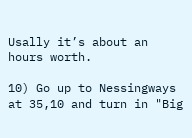Usally it’s about an hours worth.

10) Go up to Nessingways at 35,10 and turn in "Big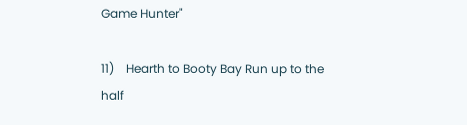Game Hunter"

11)    Hearth to Booty Bay Run up to the half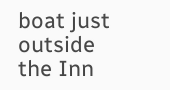boat just outside the Inn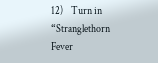12)    Turn in “Stranglethorn Fever